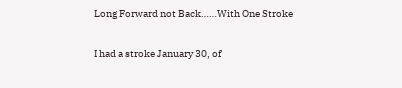Long Forward not Back……With One Stroke

I had a stroke January 30, of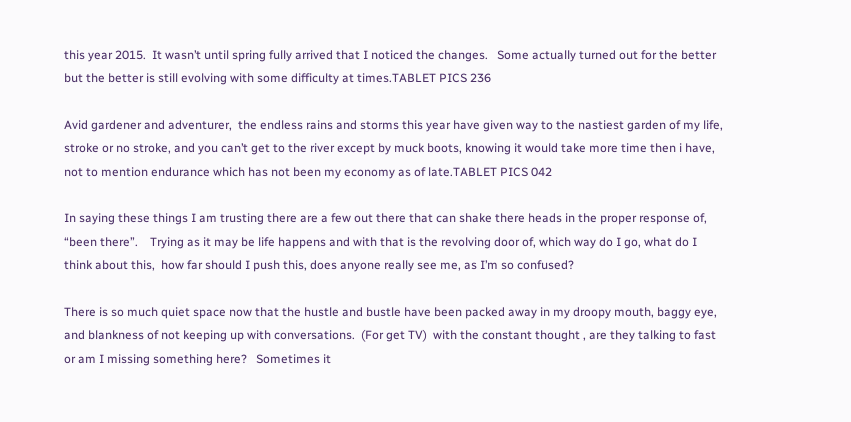this year 2015.  It wasn’t until spring fully arrived that I noticed the changes.   Some actually turned out for the better but the better is still evolving with some difficulty at times.TABLET PICS 236

Avid gardener and adventurer,  the endless rains and storms this year have given way to the nastiest garden of my life, stroke or no stroke, and you can’t get to the river except by muck boots, knowing it would take more time then i have, not to mention endurance which has not been my economy as of late.TABLET PICS 042

In saying these things I am trusting there are a few out there that can shake there heads in the proper response of,  “been there”.    Trying as it may be life happens and with that is the revolving door of, which way do I go, what do I think about this,  how far should I push this, does anyone really see me, as I’m so confused?

There is so much quiet space now that the hustle and bustle have been packed away in my droopy mouth, baggy eye, and blankness of not keeping up with conversations.  (For get TV)  with the constant thought , are they talking to fast or am I missing something here?   Sometimes it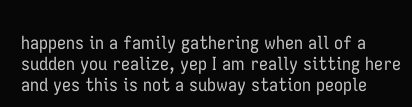happens in a family gathering when all of a sudden you realize, yep I am really sitting here and yes this is not a subway station people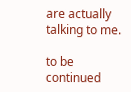are actually talking to me.

to be continued